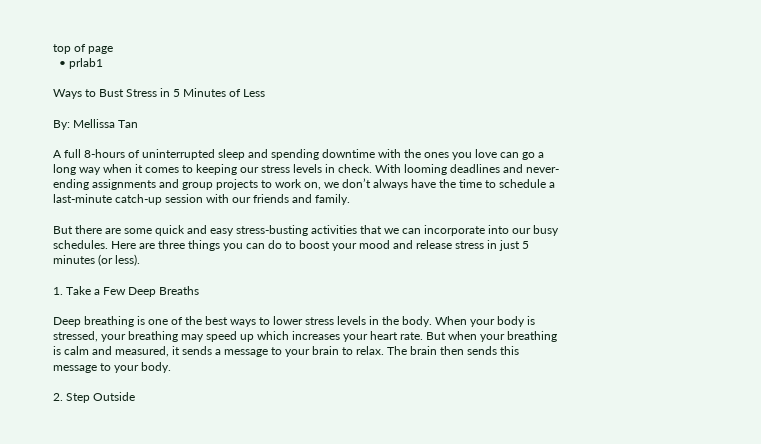top of page
  • prlab1

Ways to Bust Stress in 5 Minutes of Less

By: Mellissa Tan

A full 8-hours of uninterrupted sleep and spending downtime with the ones you love can go a long way when it comes to keeping our stress levels in check. With looming deadlines and never-ending assignments and group projects to work on, we don’t always have the time to schedule a last-minute catch-up session with our friends and family.

But there are some quick and easy stress-busting activities that we can incorporate into our busy schedules. Here are three things you can do to boost your mood and release stress in just 5 minutes (or less).

1. Take a Few Deep Breaths

Deep breathing is one of the best ways to lower stress levels in the body. When your body is stressed, your breathing may speed up which increases your heart rate. But when your breathing is calm and measured, it sends a message to your brain to relax. The brain then sends this message to your body.

2. Step Outside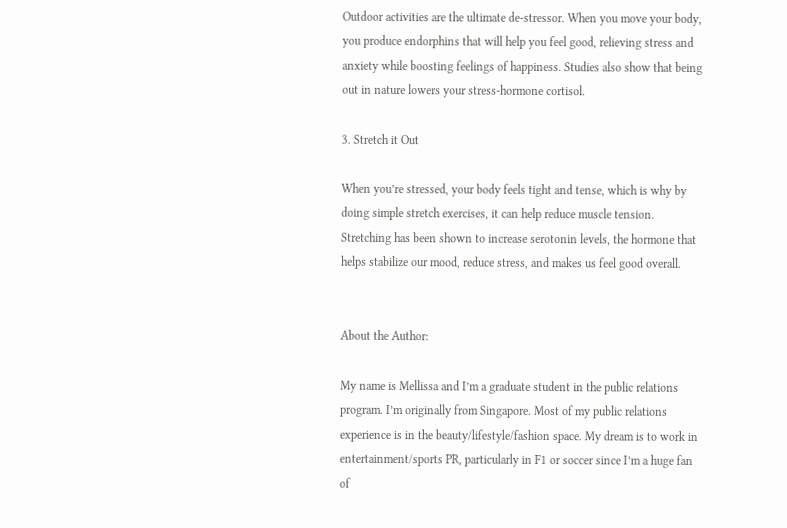Outdoor activities are the ultimate de-stressor. When you move your body, you produce endorphins that will help you feel good, relieving stress and anxiety while boosting feelings of happiness. Studies also show that being out in nature lowers your stress-hormone cortisol.

3. Stretch it Out

When you’re stressed, your body feels tight and tense, which is why by doing simple stretch exercises, it can help reduce muscle tension. Stretching has been shown to increase serotonin levels, the hormone that helps stabilize our mood, reduce stress, and makes us feel good overall.


About the Author:

My name is Mellissa and I’m a graduate student in the public relations program. I’m originally from Singapore. Most of my public relations experience is in the beauty/lifestyle/fashion space. My dream is to work in entertainment/sports PR, particularly in F1 or soccer since I’m a huge fan of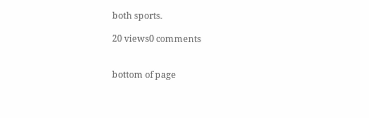both sports.

20 views0 comments


bottom of page